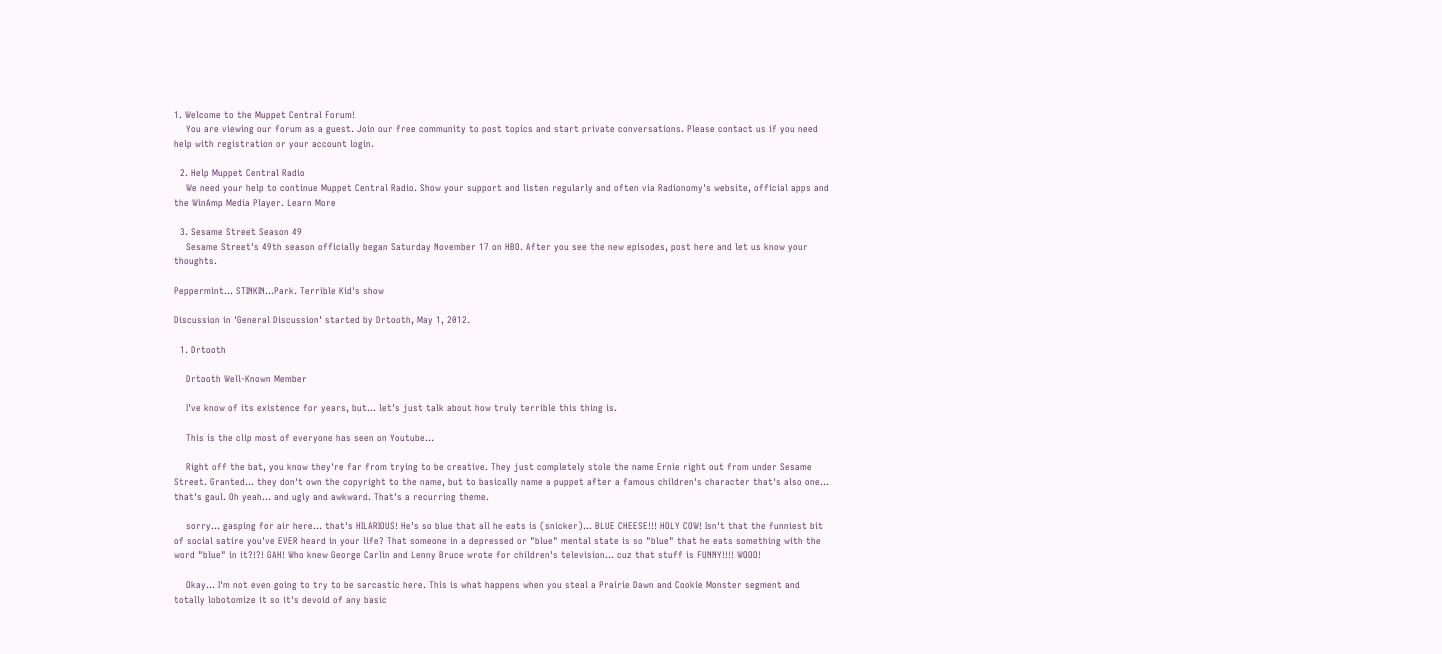1. Welcome to the Muppet Central Forum!
    You are viewing our forum as a guest. Join our free community to post topics and start private conversations. Please contact us if you need help with registration or your account login.

  2. Help Muppet Central Radio
    We need your help to continue Muppet Central Radio. Show your support and listen regularly and often via Radionomy's website, official apps and the WinAmp Media Player. Learn More

  3. Sesame Street Season 49
    Sesame Street's 49th season officially began Saturday November 17 on HBO. After you see the new episodes, post here and let us know your thoughts.

Peppermint... STINKIN...Park. Terrible Kid's show

Discussion in 'General Discussion' started by Drtooth, May 1, 2012.

  1. Drtooth

    Drtooth Well-Known Member

    I've know of its existence for years, but... let's just talk about how truly terrible this thing is.

    This is the clip most of everyone has seen on Youtube...

    Right off the bat, you know they're far from trying to be creative. They just completely stole the name Ernie right out from under Sesame Street. Granted... they don't own the copyright to the name, but to basically name a puppet after a famous children's character that's also one... that's gaul. Oh yeah... and ugly and awkward. That's a recurring theme.

    sorry... gasping for air here... that's HILARIOUS! He's so blue that all he eats is (snicker)... BLUE CHEESE!!! HOLY COW! Isn't that the funniest bit of social satire you've EVER heard in your life? That someone in a depressed or "blue" mental state is so "blue" that he eats something with the word "blue" in it?!?! GAH! Who knew George Carlin and Lenny Bruce wrote for children's television... cuz that stuff is FUNNY!!!! WOOO!

    Okay... I'm not even going to try to be sarcastic here. This is what happens when you steal a Prairie Dawn and Cookie Monster segment and totally lobotomize it so it's devoid of any basic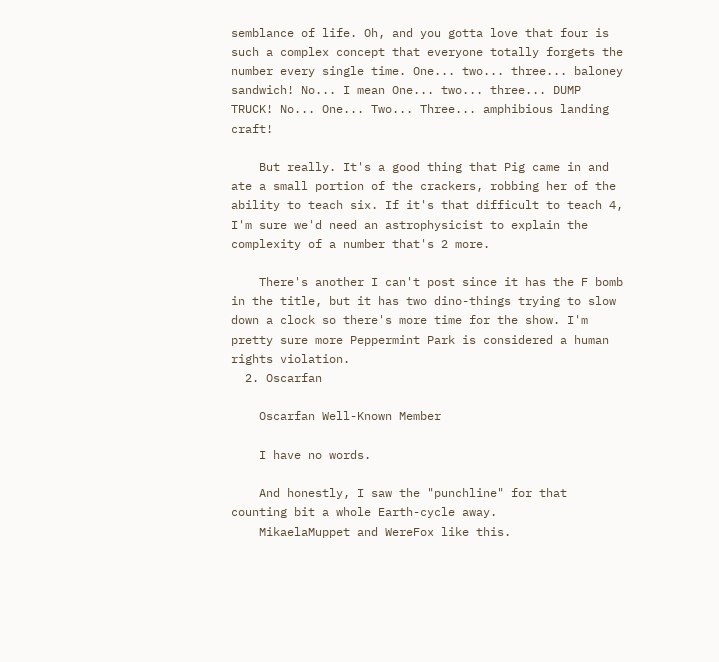semblance of life. Oh, and you gotta love that four is such a complex concept that everyone totally forgets the number every single time. One... two... three... baloney sandwich! No... I mean One... two... three... DUMP TRUCK! No... One... Two... Three... amphibious landing craft!

    But really. It's a good thing that Pig came in and ate a small portion of the crackers, robbing her of the ability to teach six. If it's that difficult to teach 4, I'm sure we'd need an astrophysicist to explain the complexity of a number that's 2 more.

    There's another I can't post since it has the F bomb in the title, but it has two dino-things trying to slow down a clock so there's more time for the show. I'm pretty sure more Peppermint Park is considered a human rights violation.
  2. Oscarfan

    Oscarfan Well-Known Member

    I have no words.

    And honestly, I saw the "punchline" for that counting bit a whole Earth-cycle away.
    MikaelaMuppet and WereFox like this.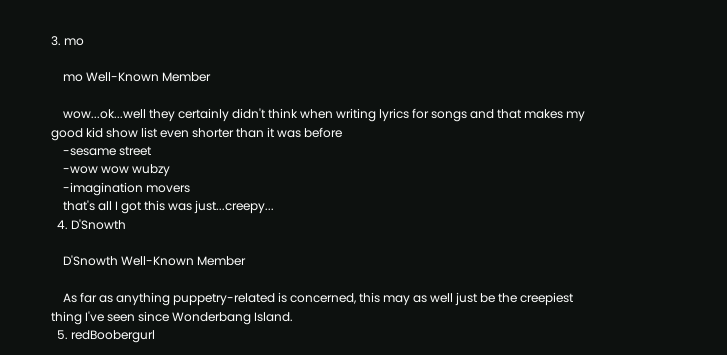3. mo

    mo Well-Known Member

    wow...ok...well they certainly didn't think when writing lyrics for songs and that makes my good kid show list even shorter than it was before
    -sesame street
    -wow wow wubzy
    -imagination movers
    that's all I got this was just...creepy...
  4. D'Snowth

    D'Snowth Well-Known Member

    As far as anything puppetry-related is concerned, this may as well just be the creepiest thing I've seen since Wonderbang Island.
  5. redBoobergurl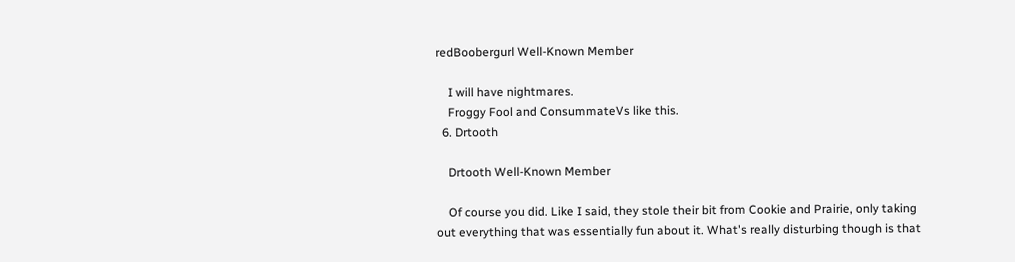redBoobergurl Well-Known Member

    I will have nightmares.
    Froggy Fool and ConsummateVs like this.
  6. Drtooth

    Drtooth Well-Known Member

    Of course you did. Like I said, they stole their bit from Cookie and Prairie, only taking out everything that was essentially fun about it. What's really disturbing though is that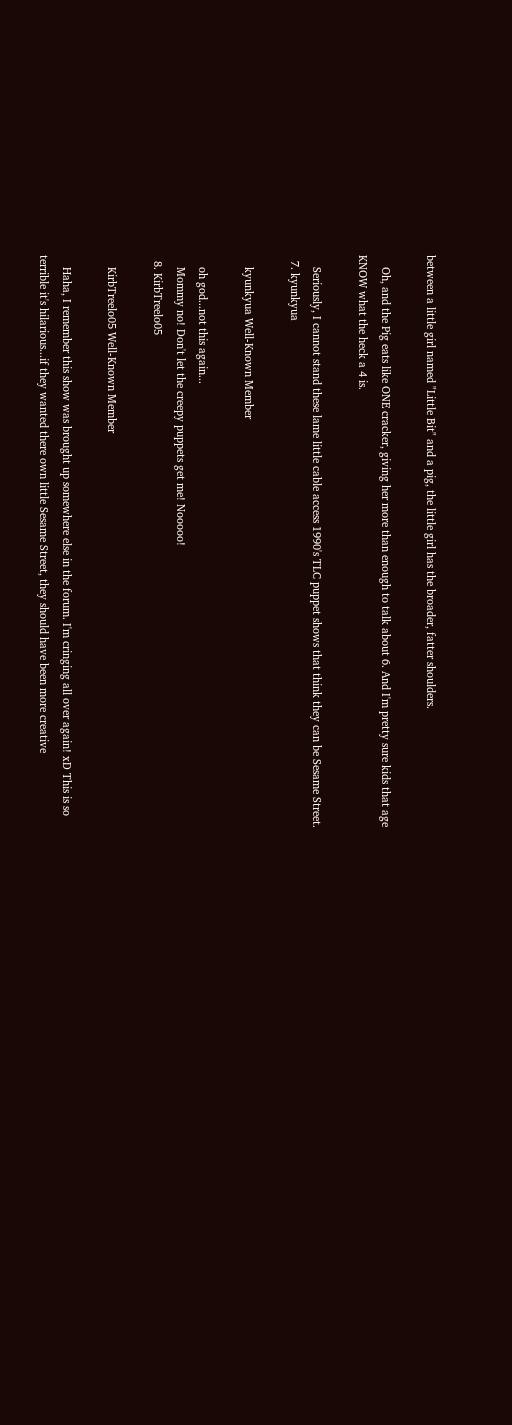between a little girl named "Little Bit" and a pig, the little girl has the broader, fatter shoulders.

    Oh, and the Pig eats like ONE cracker, giving her more than enough to talk about 6. And I'm pretty sure kids that age KNOW what the heck a 4 is.

    Seriously, I cannot stand these lame little cable access 1990's TLC puppet shows that think they can be Sesame Street.
  7. kyunkyua

    kyunkyua Well-Known Member

    oh god...not this again...
    Mommy no! Don't let the creepy puppets get me! Nooooo!
  8. KirbTreelo05

    KirbTreelo05 Well-Known Member

    Haha, I remember this show was brought up somewhere else in the forum. I'm cringing all over again! xD This is so terrible it's hilarious...if they wanted there own little Sesame Street, they should have been more creative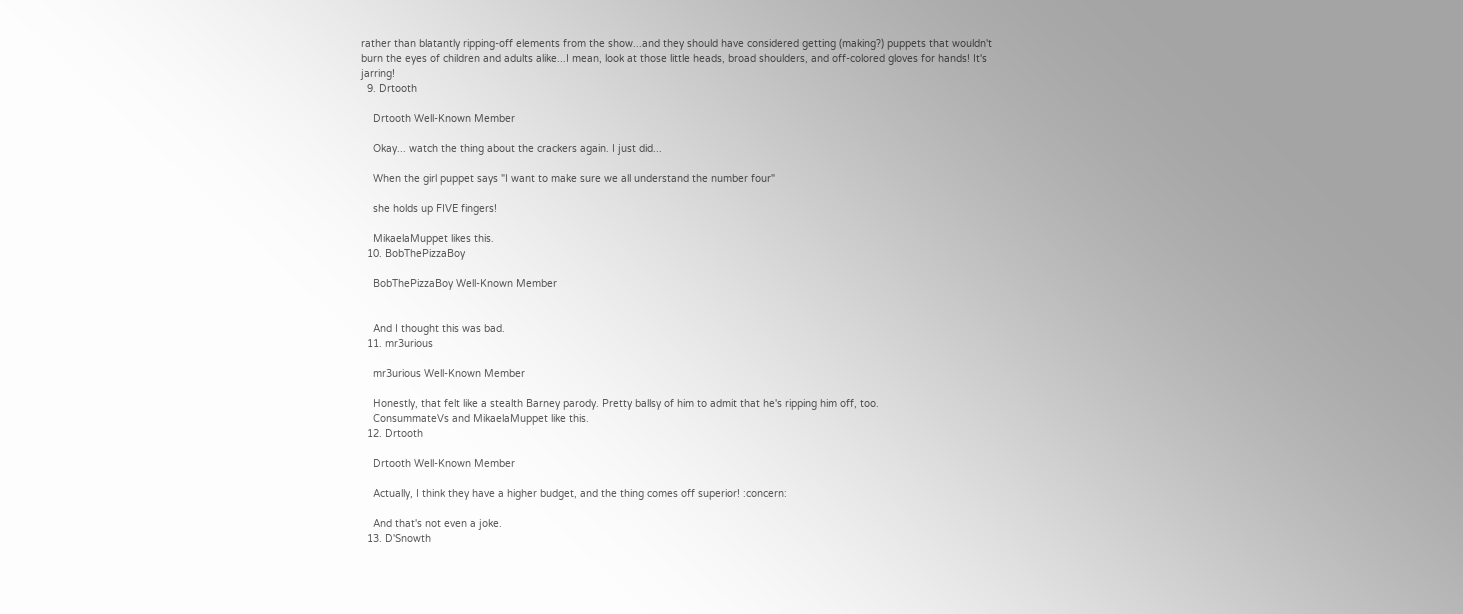rather than blatantly ripping-off elements from the show...and they should have considered getting (making?) puppets that wouldn't burn the eyes of children and adults alike...I mean, look at those little heads, broad shoulders, and off-colored gloves for hands! It's jarring!
  9. Drtooth

    Drtooth Well-Known Member

    Okay... watch the thing about the crackers again. I just did...

    When the girl puppet says "I want to make sure we all understand the number four"

    she holds up FIVE fingers!

    MikaelaMuppet likes this.
  10. BobThePizzaBoy

    BobThePizzaBoy Well-Known Member


    And I thought this was bad.
  11. mr3urious

    mr3urious Well-Known Member

    Honestly, that felt like a stealth Barney parody. Pretty ballsy of him to admit that he's ripping him off, too.
    ConsummateVs and MikaelaMuppet like this.
  12. Drtooth

    Drtooth Well-Known Member

    Actually, I think they have a higher budget, and the thing comes off superior! :concern:

    And that's not even a joke.
  13. D'Snowth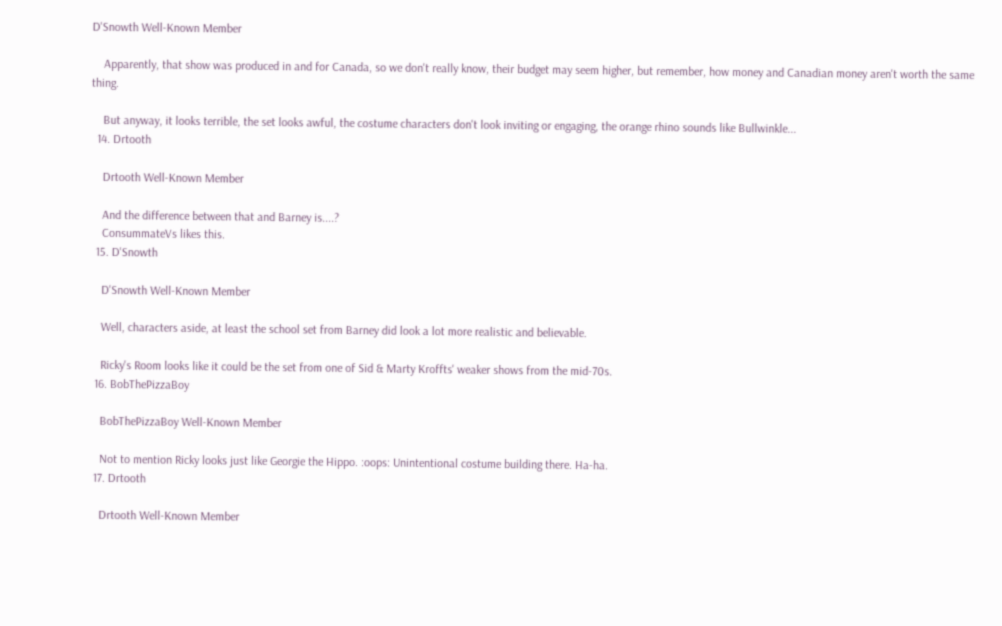D'Snowth Well-Known Member

    Apparently, that show was produced in and for Canada, so we don't really know, their budget may seem higher, but remember, how money and Canadian money aren't worth the same thing.

    But anyway, it looks terrible, the set looks awful, the costume characters don't look inviting or engaging, the orange rhino sounds like Bullwinkle...
  14. Drtooth

    Drtooth Well-Known Member

    And the difference between that and Barney is....?
    ConsummateVs likes this.
  15. D'Snowth

    D'Snowth Well-Known Member

    Well, characters aside, at least the school set from Barney did look a lot more realistic and believable.

    Ricky's Room looks like it could be the set from one of Sid & Marty Kroffts' weaker shows from the mid-70s.
  16. BobThePizzaBoy

    BobThePizzaBoy Well-Known Member

    Not to mention Ricky looks just like Georgie the Hippo. :oops: Unintentional costume building there. Ha-ha.
  17. Drtooth

    Drtooth Well-Known Member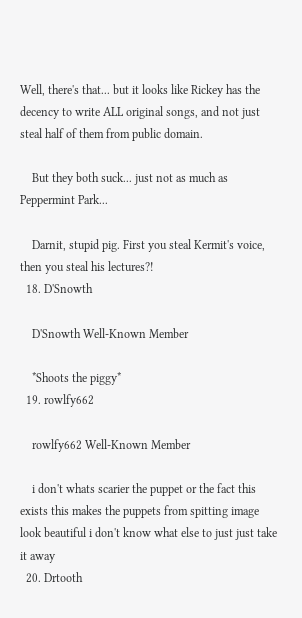Well, there's that... but it looks like Rickey has the decency to write ALL original songs, and not just steal half of them from public domain.

    But they both suck... just not as much as Peppermint Park...

    Darnit, stupid pig. First you steal Kermit's voice, then you steal his lectures?!
  18. D'Snowth

    D'Snowth Well-Known Member

    *Shoots the piggy*
  19. rowlfy662

    rowlfy662 Well-Known Member

    i don't whats scarier the puppet or the fact this exists this makes the puppets from spitting image look beautiful i don't know what else to just just take it away
  20. Drtooth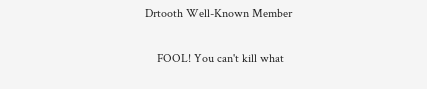Drtooth Well-Known Member

    FOOL! You can't kill what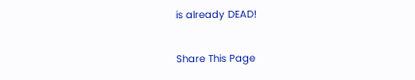is already DEAD!

Share This Page